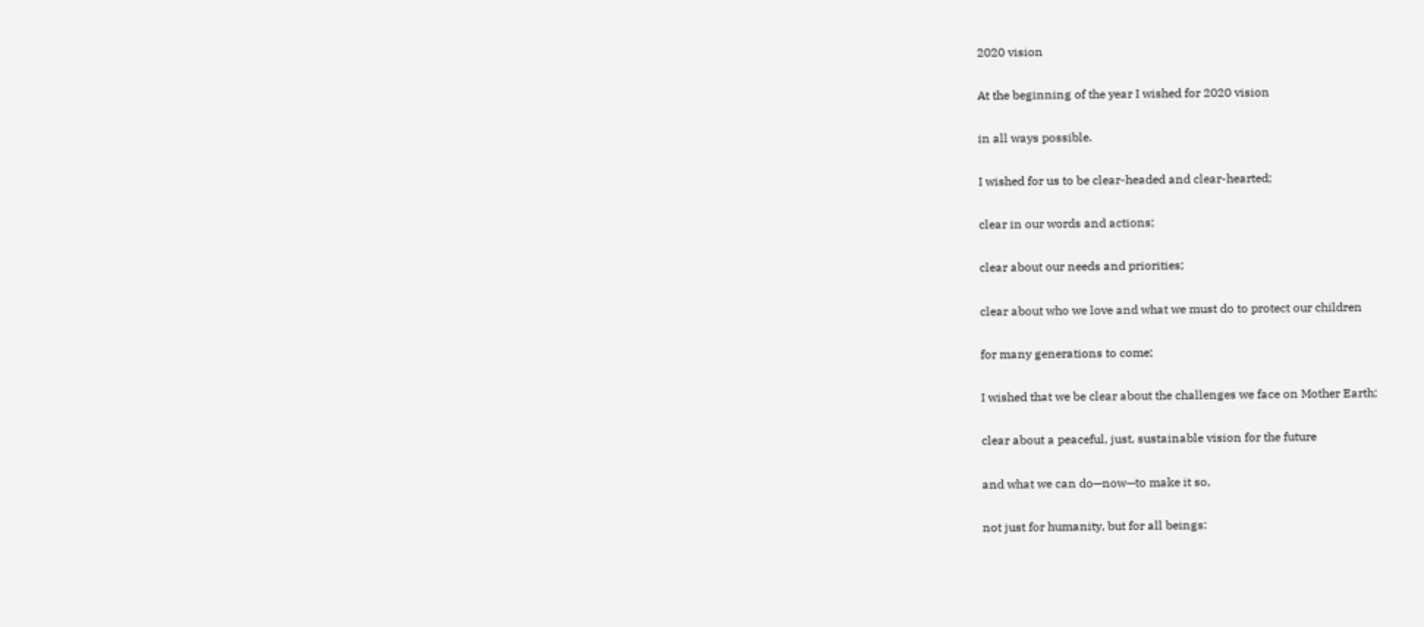2020 vision

At the beginning of the year I wished for 2020 vision

in all ways possible.

I wished for us to be clear-headed and clear-hearted;

clear in our words and actions;

clear about our needs and priorities;

clear about who we love and what we must do to protect our children

for many generations to come;

I wished that we be clear about the challenges we face on Mother Earth;

clear about a peaceful, just, sustainable vision for the future

and what we can do—now—to make it so,

not just for humanity, but for all beings: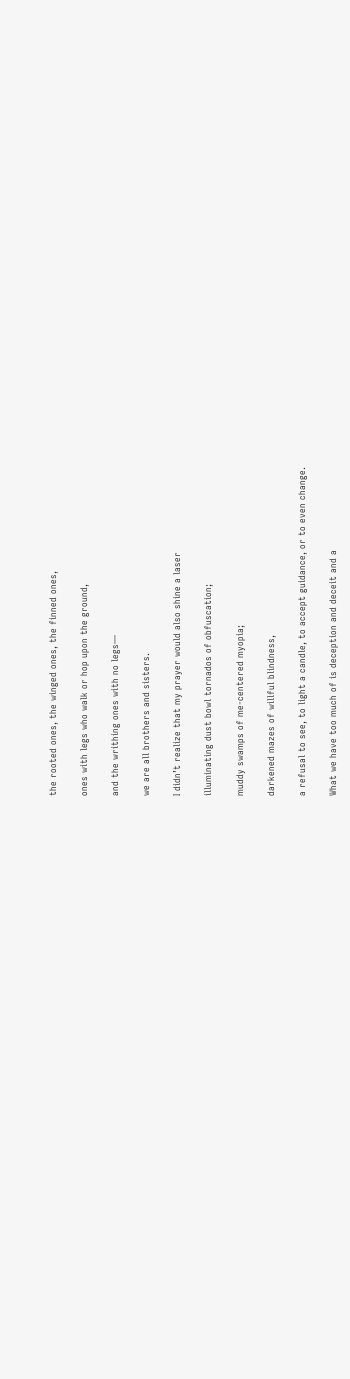the rooted ones, the winged ones, the finned ones,

ones with legs who walk or hop upon the ground,

and the writhing ones with no legs—

we are all brothers and sisters.

I didn’t realize that my prayer would also shine a laser

illuminating dust bowl tornados of obfuscation;

muddy swamps of me-centered myopia;

darkened mazes of willful blindness,

a refusal to see, to light a candle, to accept guidance, or to even change.

What we have too much of is deception and deceit and a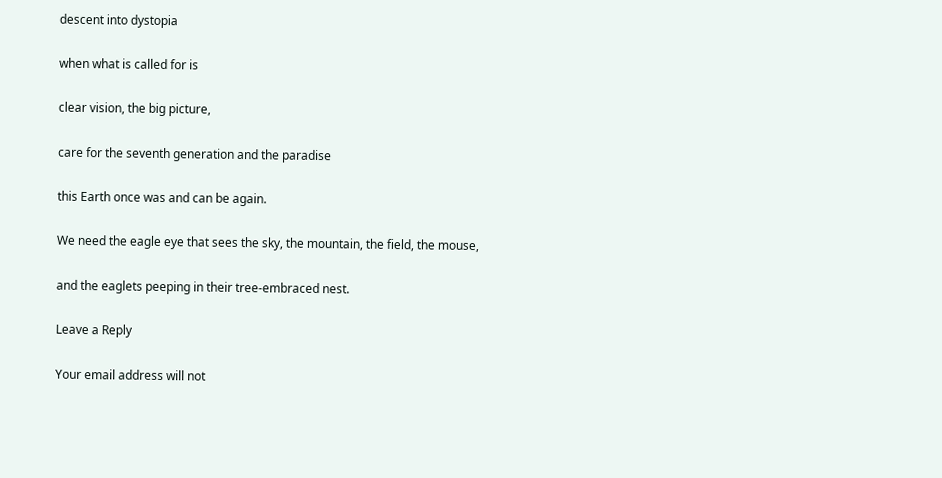descent into dystopia

when what is called for is

clear vision, the big picture,

care for the seventh generation and the paradise

this Earth once was and can be again.

We need the eagle eye that sees the sky, the mountain, the field, the mouse,

and the eaglets peeping in their tree-embraced nest.

Leave a Reply

Your email address will not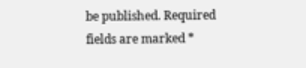be published. Required fields are marked *